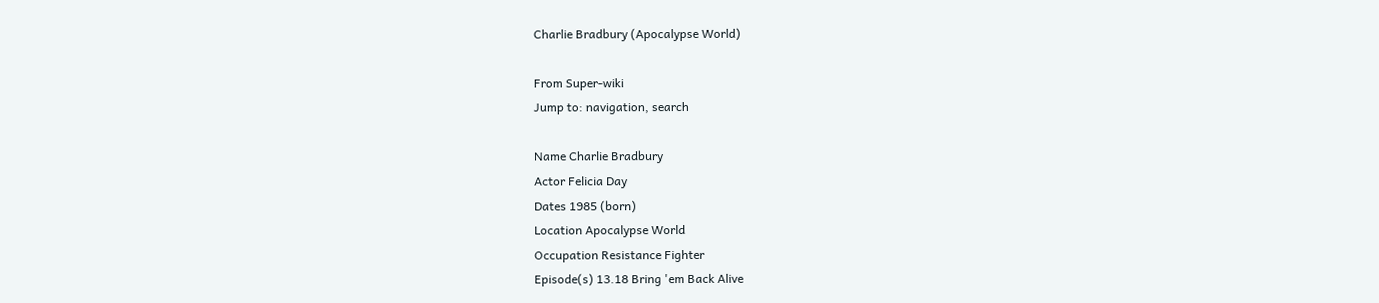Charlie Bradbury (Apocalypse World)

From Super-wiki
Jump to: navigation, search

Name Charlie Bradbury
Actor Felicia Day
Dates 1985 (born)
Location Apocalypse World
Occupation Resistance Fighter
Episode(s) 13.18 Bring 'em Back Alive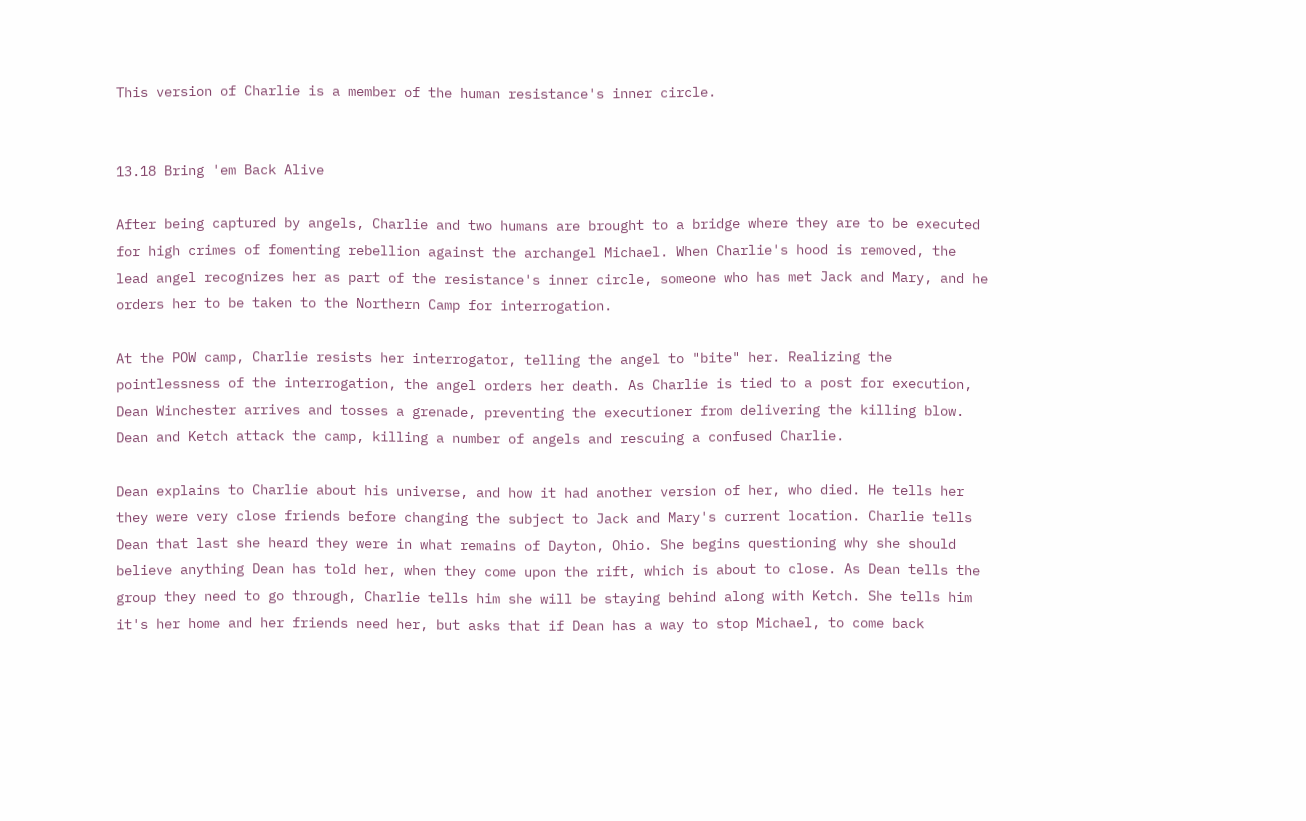This version of Charlie is a member of the human resistance's inner circle.


13.18 Bring 'em Back Alive

After being captured by angels, Charlie and two humans are brought to a bridge where they are to be executed for high crimes of fomenting rebellion against the archangel Michael. When Charlie's hood is removed, the lead angel recognizes her as part of the resistance's inner circle, someone who has met Jack and Mary, and he orders her to be taken to the Northern Camp for interrogation.

At the POW camp, Charlie resists her interrogator, telling the angel to "bite" her. Realizing the pointlessness of the interrogation, the angel orders her death. As Charlie is tied to a post for execution, Dean Winchester arrives and tosses a grenade, preventing the executioner from delivering the killing blow. Dean and Ketch attack the camp, killing a number of angels and rescuing a confused Charlie.

Dean explains to Charlie about his universe, and how it had another version of her, who died. He tells her they were very close friends before changing the subject to Jack and Mary's current location. Charlie tells Dean that last she heard they were in what remains of Dayton, Ohio. She begins questioning why she should believe anything Dean has told her, when they come upon the rift, which is about to close. As Dean tells the group they need to go through, Charlie tells him she will be staying behind along with Ketch. She tells him it's her home and her friends need her, but asks that if Dean has a way to stop Michael, to come back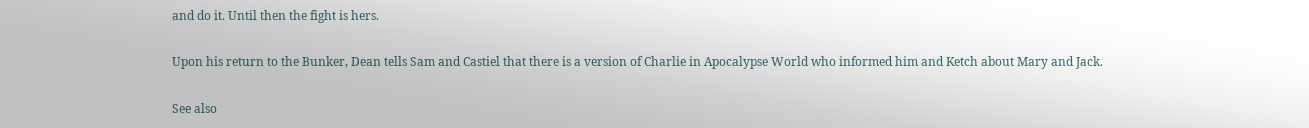and do it. Until then the fight is hers.

Upon his return to the Bunker, Dean tells Sam and Castiel that there is a version of Charlie in Apocalypse World who informed him and Ketch about Mary and Jack.

See also